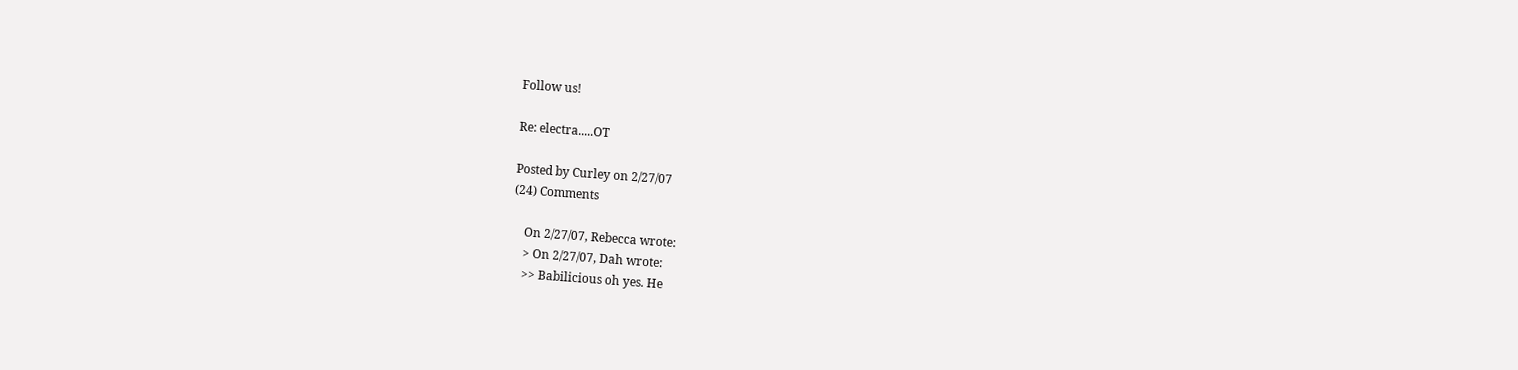Follow us!

Re: electra.....OT

Posted by Curley on 2/27/07
(24) Comments

    On 2/27/07, Rebecca wrote:
    > On 2/27/07, Dah wrote:
    >> Babilicious oh yes. He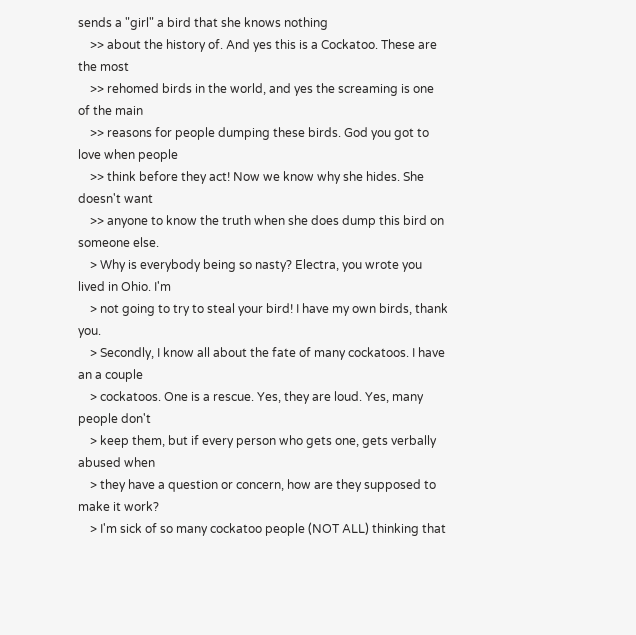sends a "girl" a bird that she knows nothing
    >> about the history of. And yes this is a Cockatoo. These are the most
    >> rehomed birds in the world, and yes the screaming is one of the main
    >> reasons for people dumping these birds. God you got to love when people
    >> think before they act! Now we know why she hides. She doesn't want
    >> anyone to know the truth when she does dump this bird on someone else.
    > Why is everybody being so nasty? Electra, you wrote you lived in Ohio. I'm
    > not going to try to steal your bird! I have my own birds, thank you.
    > Secondly, I know all about the fate of many cockatoos. I have an a couple
    > cockatoos. One is a rescue. Yes, they are loud. Yes, many people don't
    > keep them, but if every person who gets one, gets verbally abused when
    > they have a question or concern, how are they supposed to make it work?
    > I'm sick of so many cockatoo people (NOT ALL) thinking that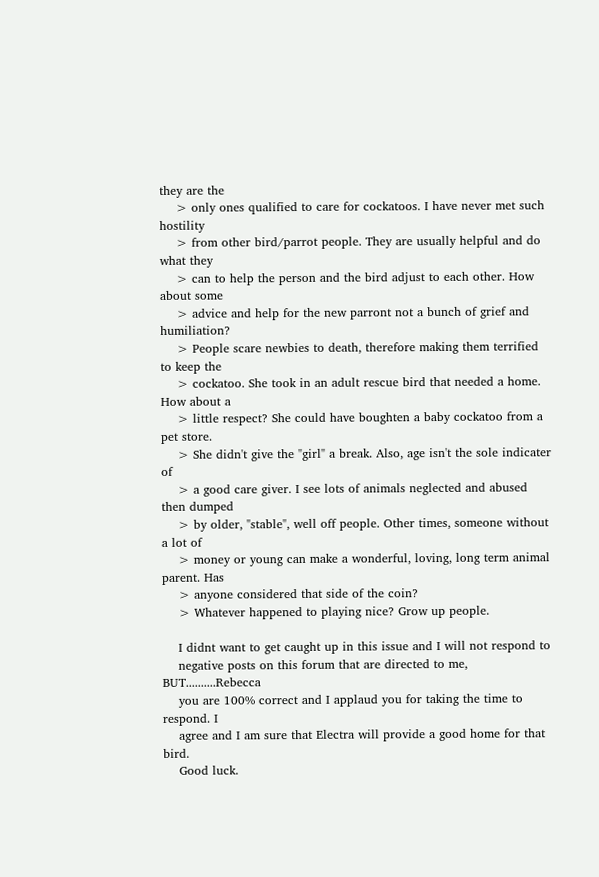they are the
    > only ones qualified to care for cockatoos. I have never met such hostility
    > from other bird/parrot people. They are usually helpful and do what they
    > can to help the person and the bird adjust to each other. How about some
    > advice and help for the new parront not a bunch of grief and humiliation?
    > People scare newbies to death, therefore making them terrified to keep the
    > cockatoo. She took in an adult rescue bird that needed a home. How about a
    > little respect? She could have boughten a baby cockatoo from a pet store.
    > She didn't give the "girl" a break. Also, age isn't the sole indicater of
    > a good care giver. I see lots of animals neglected and abused then dumped
    > by older, "stable", well off people. Other times, someone without a lot of
    > money or young can make a wonderful, loving, long term animal parent. Has
    > anyone considered that side of the coin?
    > Whatever happened to playing nice? Grow up people.

    I didnt want to get caught up in this issue and I will not respond to
    negative posts on this forum that are directed to me, BUT..........Rebecca
    you are 100% correct and I applaud you for taking the time to respond. I
    agree and I am sure that Electra will provide a good home for that bird.
    Good luck.